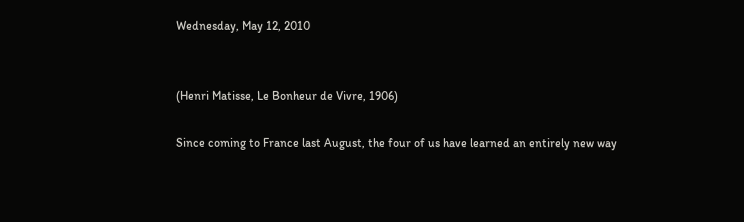Wednesday, May 12, 2010


(Henri Matisse, Le Bonheur de Vivre, 1906)

Since coming to France last August, the four of us have learned an entirely new way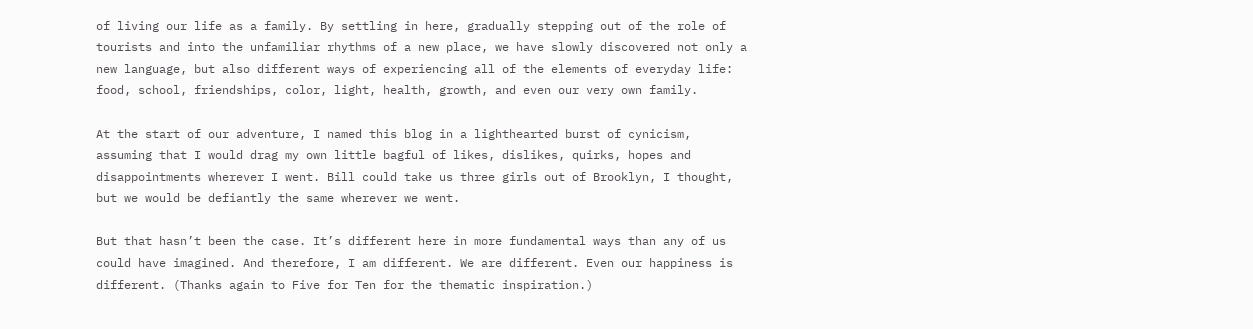of living our life as a family. By settling in here, gradually stepping out of the role of tourists and into the unfamiliar rhythms of a new place, we have slowly discovered not only a new language, but also different ways of experiencing all of the elements of everyday life: food, school, friendships, color, light, health, growth, and even our very own family.

At the start of our adventure, I named this blog in a lighthearted burst of cynicism, assuming that I would drag my own little bagful of likes, dislikes, quirks, hopes and disappointments wherever I went. Bill could take us three girls out of Brooklyn, I thought, but we would be defiantly the same wherever we went.

But that hasn’t been the case. It’s different here in more fundamental ways than any of us could have imagined. And therefore, I am different. We are different. Even our happiness is different. (Thanks again to Five for Ten for the thematic inspiration.)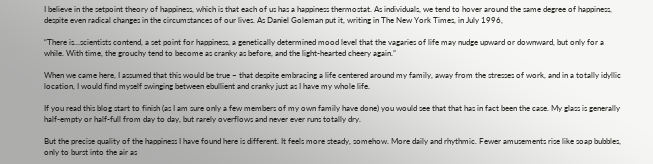I believe in the setpoint theory of happiness, which is that each of us has a happiness thermostat. As individuals, we tend to hover around the same degree of happiness, despite even radical changes in the circumstances of our lives. As Daniel Goleman put it, writing in The New York Times, in July 1996,

“There is…scientists contend, a set point for happiness, a genetically determined mood level that the vagaries of life may nudge upward or downward, but only for a while. With time, the grouchy tend to become as cranky as before, and the light-hearted cheery again.”

When we came here, I assumed that this would be true – that despite embracing a life centered around my family, away from the stresses of work, and in a totally idyllic location, I would find myself swinging between ebullient and cranky just as I have my whole life.

If you read this blog start to finish (as I am sure only a few members of my own family have done) you would see that that has in fact been the case. My glass is generally half-empty or half-full from day to day, but rarely overflows and never ever runs totally dry.

But the precise quality of the happiness I have found here is different. It feels more steady, somehow. More daily and rhythmic. Fewer amusements rise like soap bubbles, only to burst into the air as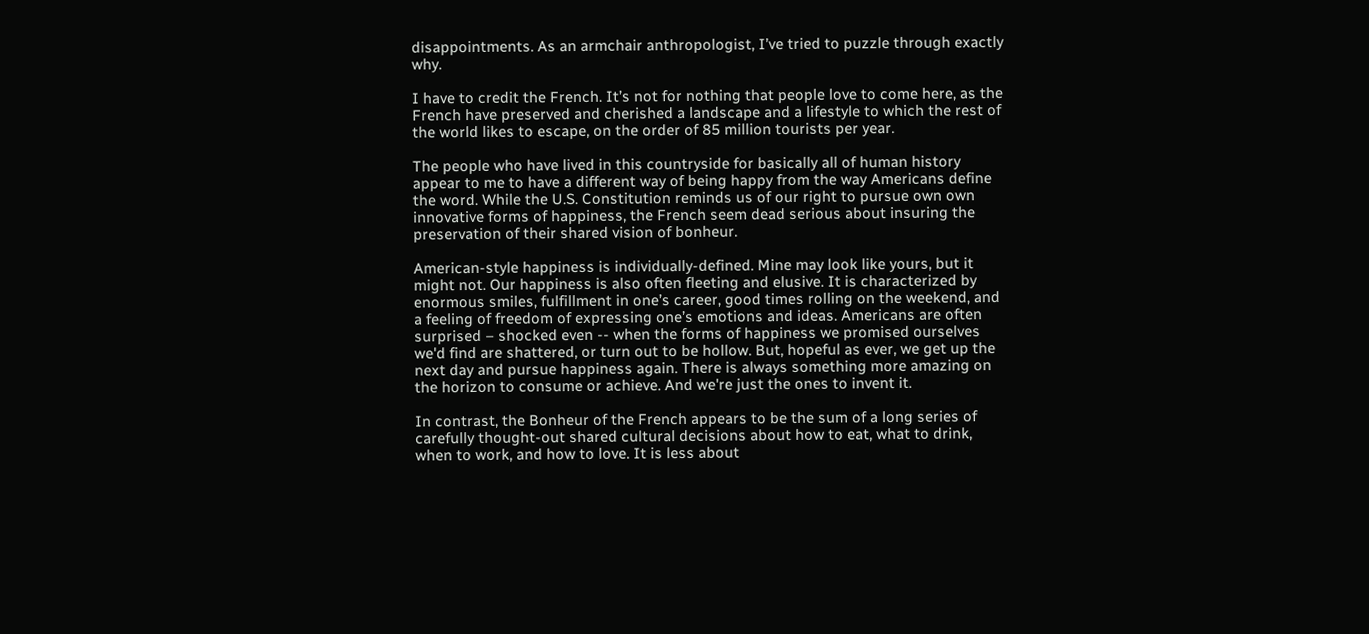disappointments. As an armchair anthropologist, I’ve tried to puzzle through exactly why.

I have to credit the French. It’s not for nothing that people love to come here, as the French have preserved and cherished a landscape and a lifestyle to which the rest of the world likes to escape, on the order of 85 million tourists per year.

The people who have lived in this countryside for basically all of human history appear to me to have a different way of being happy from the way Americans define the word. While the U.S. Constitution reminds us of our right to pursue own own innovative forms of happiness, the French seem dead serious about insuring the preservation of their shared vision of bonheur.

American-style happiness is individually-defined. Mine may look like yours, but it might not. Our happiness is also often fleeting and elusive. It is characterized by enormous smiles, fulfillment in one’s career, good times rolling on the weekend, and a feeling of freedom of expressing one’s emotions and ideas. Americans are often surprised – shocked even -- when the forms of happiness we promised ourselves we'd find are shattered, or turn out to be hollow. But, hopeful as ever, we get up the next day and pursue happiness again. There is always something more amazing on the horizon to consume or achieve. And we're just the ones to invent it.

In contrast, the Bonheur of the French appears to be the sum of a long series of carefully thought-out shared cultural decisions about how to eat, what to drink, when to work, and how to love. It is less about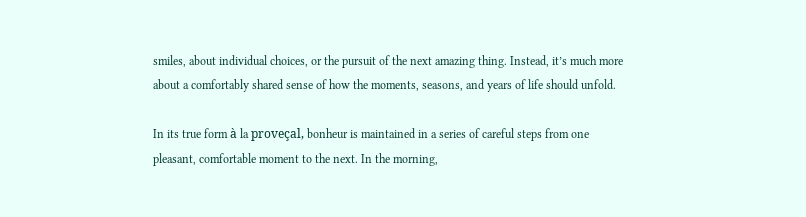smiles, about individual choices, or the pursuit of the next amazing thing. Instead, it’s much more about a comfortably shared sense of how the moments, seasons, and years of life should unfold.

In its true form à la proveçal, bonheur is maintained in a series of careful steps from one pleasant, comfortable moment to the next. In the morning,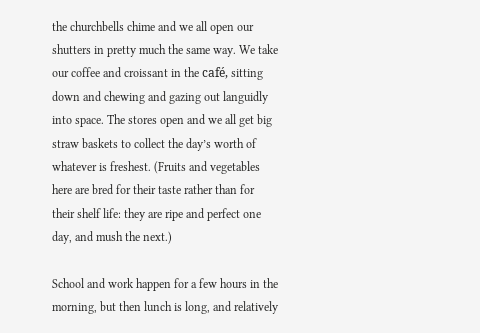the churchbells chime and we all open our shutters in pretty much the same way. We take our coffee and croissant in the café, sitting down and chewing and gazing out languidly into space. The stores open and we all get big straw baskets to collect the day’s worth of whatever is freshest. (Fruits and vegetables here are bred for their taste rather than for their shelf life: they are ripe and perfect one day, and mush the next.)

School and work happen for a few hours in the morning, but then lunch is long, and relatively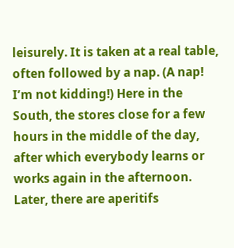leisurely. It is taken at a real table, often followed by a nap. (A nap! I’m not kidding!) Here in the South, the stores close for a few hours in the middle of the day, after which everybody learns or works again in the afternoon. Later, there are aperitifs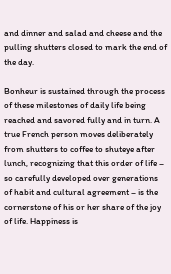and dinner and salad and cheese and the pulling shutters closed to mark the end of the day.

Bonheur is sustained through the process of these milestones of daily life being reached and savored fully and in turn. A true French person moves deliberately from shutters to coffee to shuteye after lunch, recognizing that this order of life – so carefully developed over generations of habit and cultural agreement – is the cornerstone of his or her share of the joy of life. Happiness is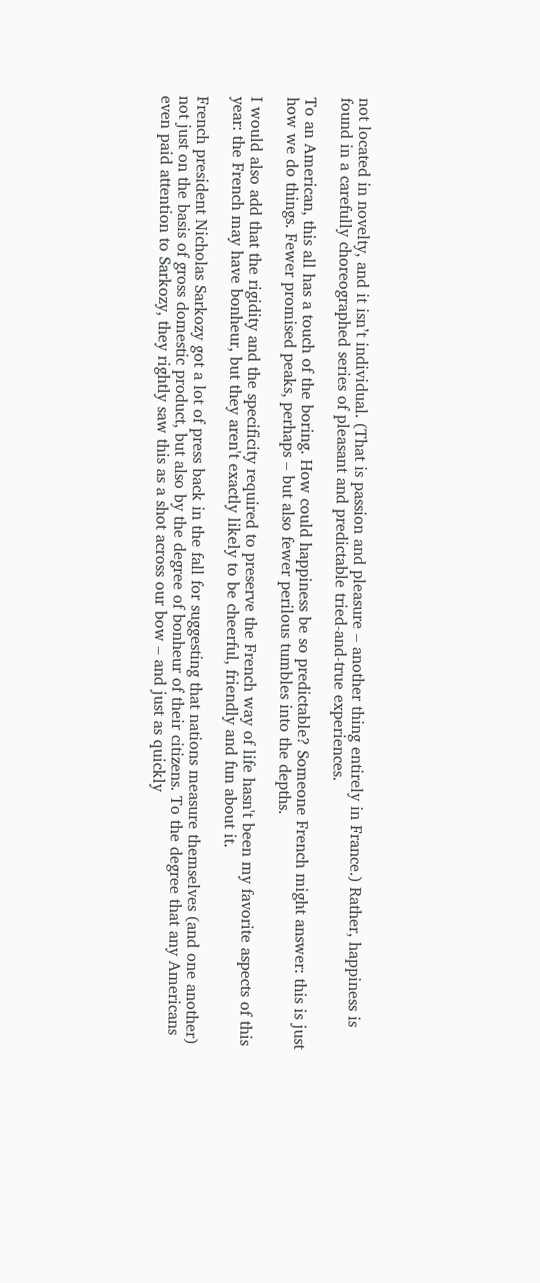not located in novelty, and it isn’t individual. (That is passion and pleasure – another thing entirely in France.) Rather, happiness is found in a carefully choreographed series of pleasant and predictable tried-and-true experiences.

To an American, this all has a touch of the boring. How could happiness be so predictable? Someone French might answer: this is just how we do things. Fewer promised peaks, perhaps – but also fewer perilous tumbles into the depths.

I would also add that the rigidity and the specificity required to preserve the French way of life hasn't been my favorite aspects of this year: the French may have bonheur, but they aren't exactly likely to be cheerful, friendly and fun about it.

French president Nicholas Sarkozy got a lot of press back in the fall for suggesting that nations measure themselves (and one another) not just on the basis of gross domestic product, but also by the degree of bonheur of their citizens. To the degree that any Americans even paid attention to Sarkozy, they rightly saw this as a shot across our bow – and just as quickly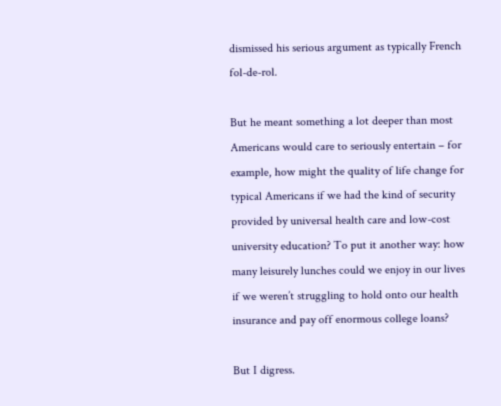dismissed his serious argument as typically French fol-de-rol.

But he meant something a lot deeper than most Americans would care to seriously entertain – for example, how might the quality of life change for typical Americans if we had the kind of security provided by universal health care and low-cost university education? To put it another way: how many leisurely lunches could we enjoy in our lives if we weren’t struggling to hold onto our health insurance and pay off enormous college loans?

But I digress.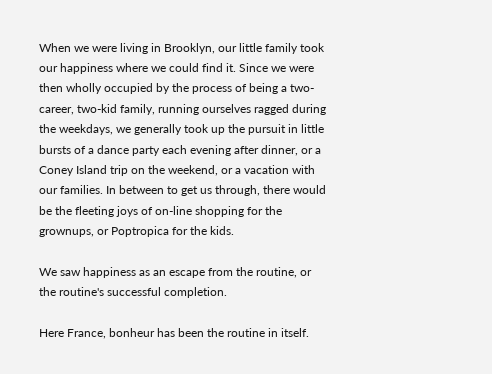When we were living in Brooklyn, our little family took our happiness where we could find it. Since we were then wholly occupied by the process of being a two-career, two-kid family, running ourselves ragged during the weekdays, we generally took up the pursuit in little bursts of a dance party each evening after dinner, or a Coney Island trip on the weekend, or a vacation with our families. In between to get us through, there would be the fleeting joys of on-line shopping for the grownups, or Poptropica for the kids.

We saw happiness as an escape from the routine, or the routine's successful completion.

Here France, bonheur has been the routine in itself.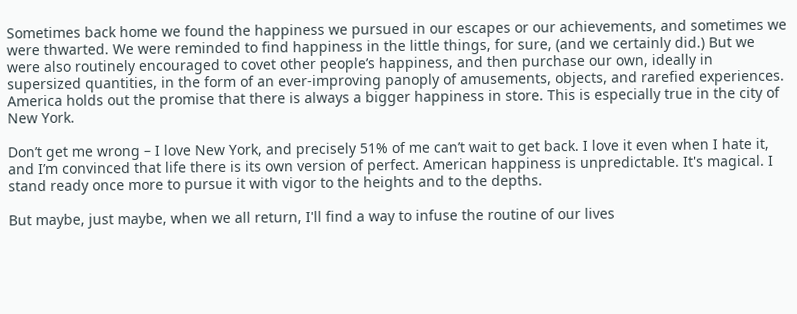Sometimes back home we found the happiness we pursued in our escapes or our achievements, and sometimes we were thwarted. We were reminded to find happiness in the little things, for sure, (and we certainly did.) But we were also routinely encouraged to covet other people’s happiness, and then purchase our own, ideally in supersized quantities, in the form of an ever-improving panoply of amusements, objects, and rarefied experiences. America holds out the promise that there is always a bigger happiness in store. This is especially true in the city of New York.

Don’t get me wrong – I love New York, and precisely 51% of me can’t wait to get back. I love it even when I hate it, and I’m convinced that life there is its own version of perfect. American happiness is unpredictable. It's magical. I stand ready once more to pursue it with vigor to the heights and to the depths.

But maybe, just maybe, when we all return, I'll find a way to infuse the routine of our lives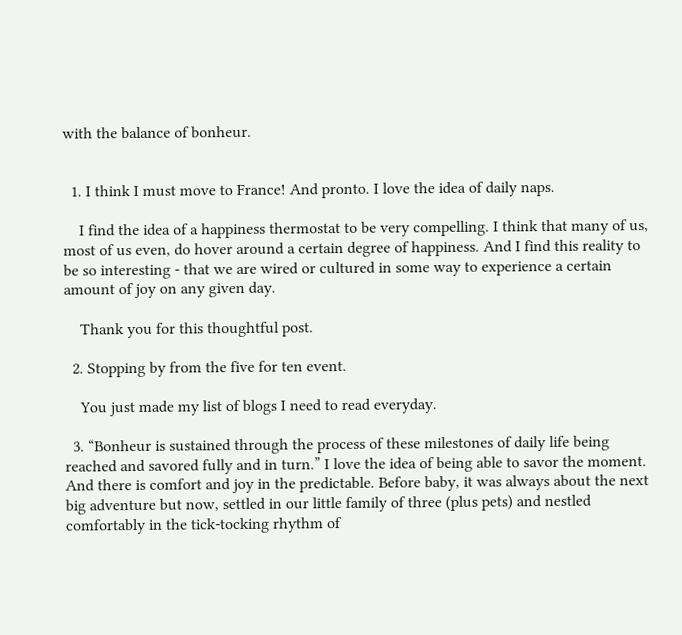with the balance of bonheur.


  1. I think I must move to France! And pronto. I love the idea of daily naps.

    I find the idea of a happiness thermostat to be very compelling. I think that many of us, most of us even, do hover around a certain degree of happiness. And I find this reality to be so interesting - that we are wired or cultured in some way to experience a certain amount of joy on any given day.

    Thank you for this thoughtful post.

  2. Stopping by from the five for ten event.

    You just made my list of blogs I need to read everyday.

  3. “Bonheur is sustained through the process of these milestones of daily life being reached and savored fully and in turn.” I love the idea of being able to savor the moment. And there is comfort and joy in the predictable. Before baby, it was always about the next big adventure but now, settled in our little family of three (plus pets) and nestled comfortably in the tick-tocking rhythm of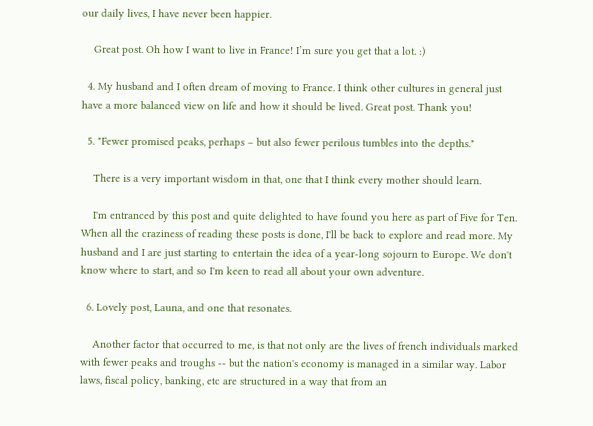our daily lives, I have never been happier.

    Great post. Oh how I want to live in France! I’m sure you get that a lot. :)

  4. My husband and I often dream of moving to France. I think other cultures in general just have a more balanced view on life and how it should be lived. Great post. Thank you!

  5. "Fewer promised peaks, perhaps – but also fewer perilous tumbles into the depths."

    There is a very important wisdom in that, one that I think every mother should learn.

    I'm entranced by this post and quite delighted to have found you here as part of Five for Ten. When all the craziness of reading these posts is done, I'll be back to explore and read more. My husband and I are just starting to entertain the idea of a year-long sojourn to Europe. We don't know where to start, and so I'm keen to read all about your own adventure.

  6. Lovely post, Launa, and one that resonates.

    Another factor that occurred to me, is that not only are the lives of french individuals marked with fewer peaks and troughs -- but the nation's economy is managed in a similar way. Labor laws, fiscal policy, banking, etc are structured in a way that from an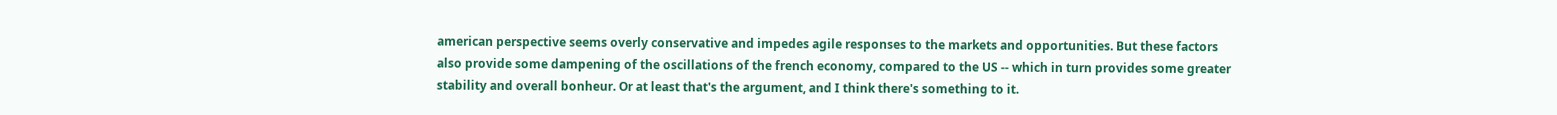american perspective seems overly conservative and impedes agile responses to the markets and opportunities. But these factors also provide some dampening of the oscillations of the french economy, compared to the US -- which in turn provides some greater stability and overall bonheur. Or at least that's the argument, and I think there's something to it.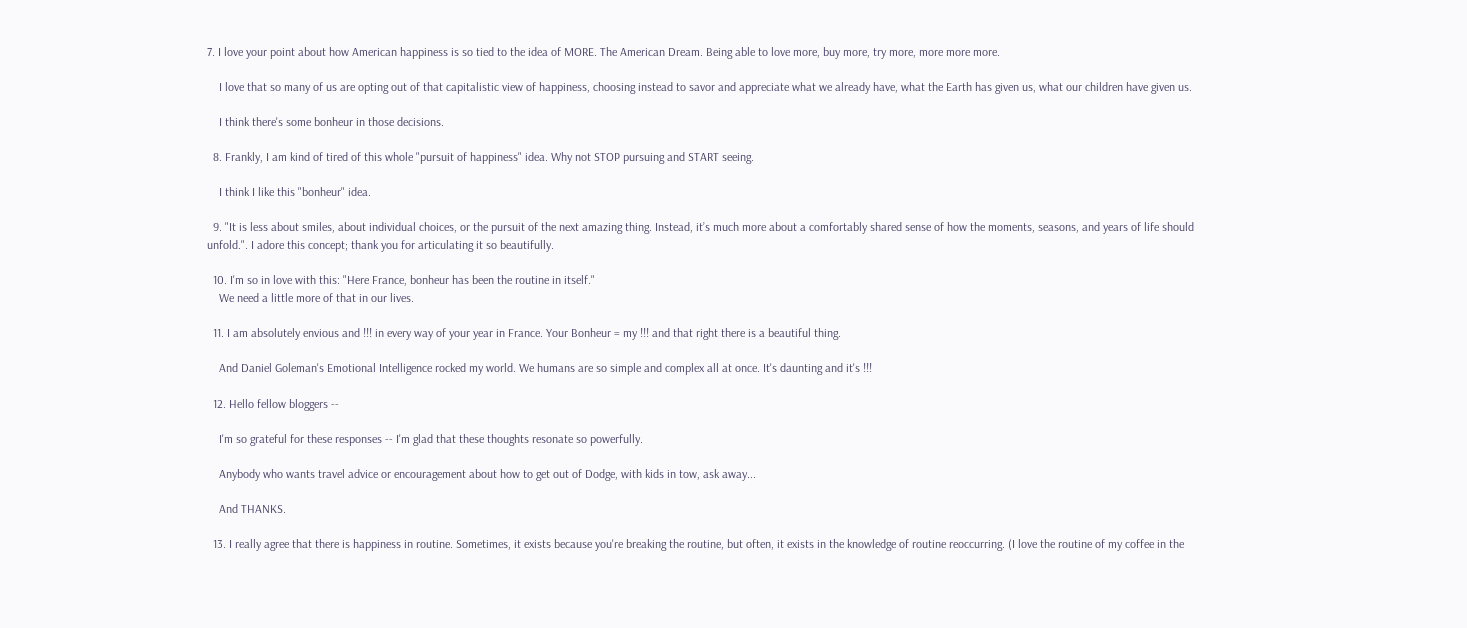7. I love your point about how American happiness is so tied to the idea of MORE. The American Dream. Being able to love more, buy more, try more, more more more.

    I love that so many of us are opting out of that capitalistic view of happiness, choosing instead to savor and appreciate what we already have, what the Earth has given us, what our children have given us.

    I think there's some bonheur in those decisions.

  8. Frankly, I am kind of tired of this whole "pursuit of happiness" idea. Why not STOP pursuing and START seeing.

    I think I like this "bonheur" idea.

  9. "It is less about smiles, about individual choices, or the pursuit of the next amazing thing. Instead, it’s much more about a comfortably shared sense of how the moments, seasons, and years of life should unfold.". I adore this concept; thank you for articulating it so beautifully.

  10. I'm so in love with this: "Here France, bonheur has been the routine in itself."
    We need a little more of that in our lives.

  11. I am absolutely envious and !!! in every way of your year in France. Your Bonheur = my !!! and that right there is a beautiful thing.

    And Daniel Goleman's Emotional Intelligence rocked my world. We humans are so simple and complex all at once. It's daunting and it's !!!

  12. Hello fellow bloggers --

    I'm so grateful for these responses -- I'm glad that these thoughts resonate so powerfully.

    Anybody who wants travel advice or encouragement about how to get out of Dodge, with kids in tow, ask away...

    And THANKS.

  13. I really agree that there is happiness in routine. Sometimes, it exists because you're breaking the routine, but often, it exists in the knowledge of routine reoccurring. (I love the routine of my coffee in the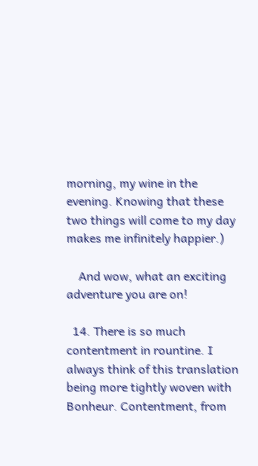morning, my wine in the evening. Knowing that these two things will come to my day makes me infinitely happier.)

    And wow, what an exciting adventure you are on!

  14. There is so much contentment in rountine. I always think of this translation being more tightly woven with Bonheur. Contentment, from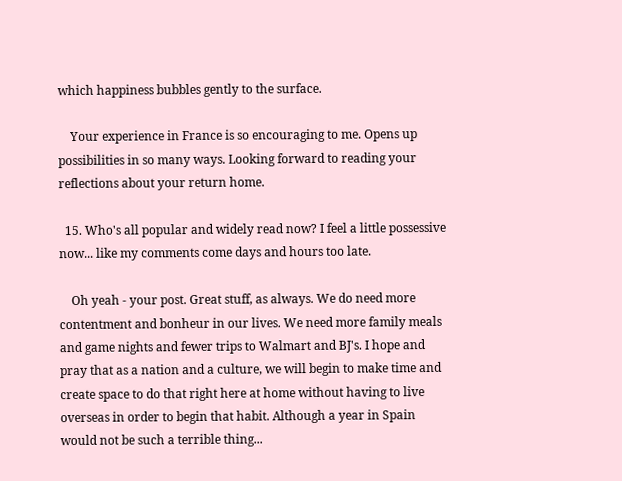which happiness bubbles gently to the surface.

    Your experience in France is so encouraging to me. Opens up possibilities in so many ways. Looking forward to reading your reflections about your return home.

  15. Who's all popular and widely read now? I feel a little possessive now... like my comments come days and hours too late.

    Oh yeah - your post. Great stuff, as always. We do need more contentment and bonheur in our lives. We need more family meals and game nights and fewer trips to Walmart and BJ's. I hope and pray that as a nation and a culture, we will begin to make time and create space to do that right here at home without having to live overseas in order to begin that habit. Although a year in Spain would not be such a terrible thing...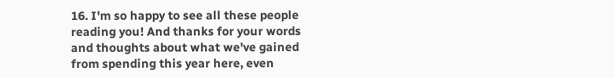16. I'm so happy to see all these people reading you! And thanks for your words and thoughts about what we've gained from spending this year here, even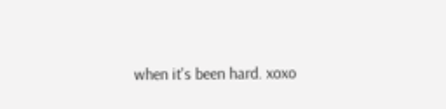when it's been hard. xoxo